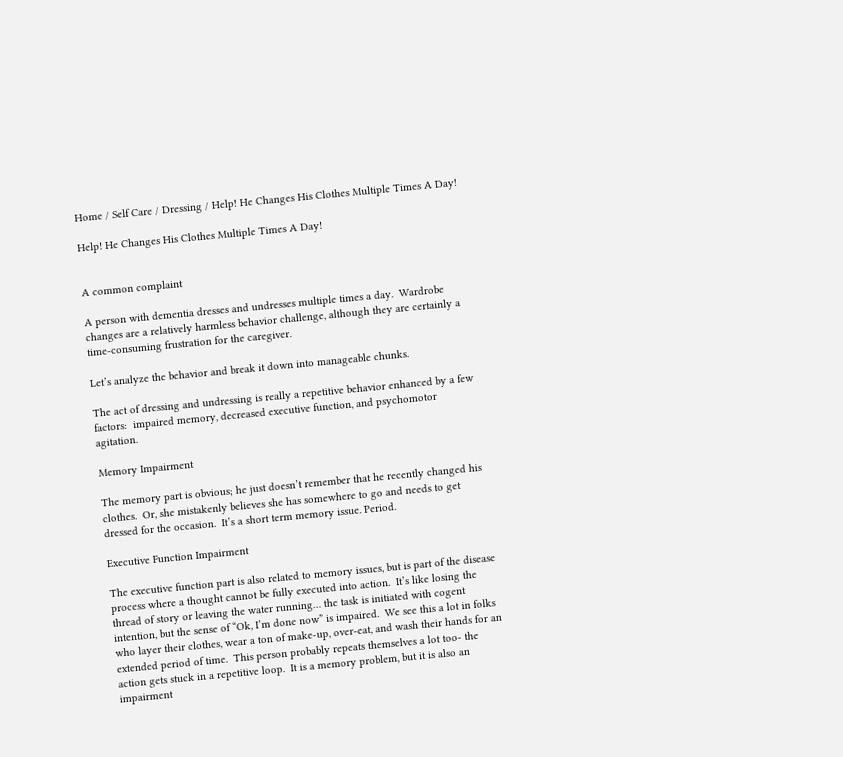Home / Self Care / Dressing / Help! He Changes His Clothes Multiple Times A Day!

Help! He Changes His Clothes Multiple Times A Day!


A common complaint

A person with dementia dresses and undresses multiple times a day.  Wardrobe changes are a relatively harmless behavior challenge, although they are certainly a time-consuming frustration for the caregiver.

Let’s analyze the behavior and break it down into manageable chunks.

The act of dressing and undressing is really a repetitive behavior enhanced by a few factors:  impaired memory, decreased executive function, and psychomotor agitation.

Memory Impairment

The memory part is obvious; he just doesn’t remember that he recently changed his clothes.  Or, she mistakenly believes she has somewhere to go and needs to get dressed for the occasion.  It’s a short term memory issue. Period.

Executive Function Impairment

The executive function part is also related to memory issues, but is part of the disease process where a thought cannot be fully executed into action.  It’s like losing the thread of story or leaving the water running… the task is initiated with cogent intention, but the sense of “Ok, I’m done now” is impaired.  We see this a lot in folks who layer their clothes, wear a ton of make-up, over-eat, and wash their hands for an extended period of time.  This person probably repeats themselves a lot too- the action gets stuck in a repetitive loop.  It is a memory problem, but it is also an impairment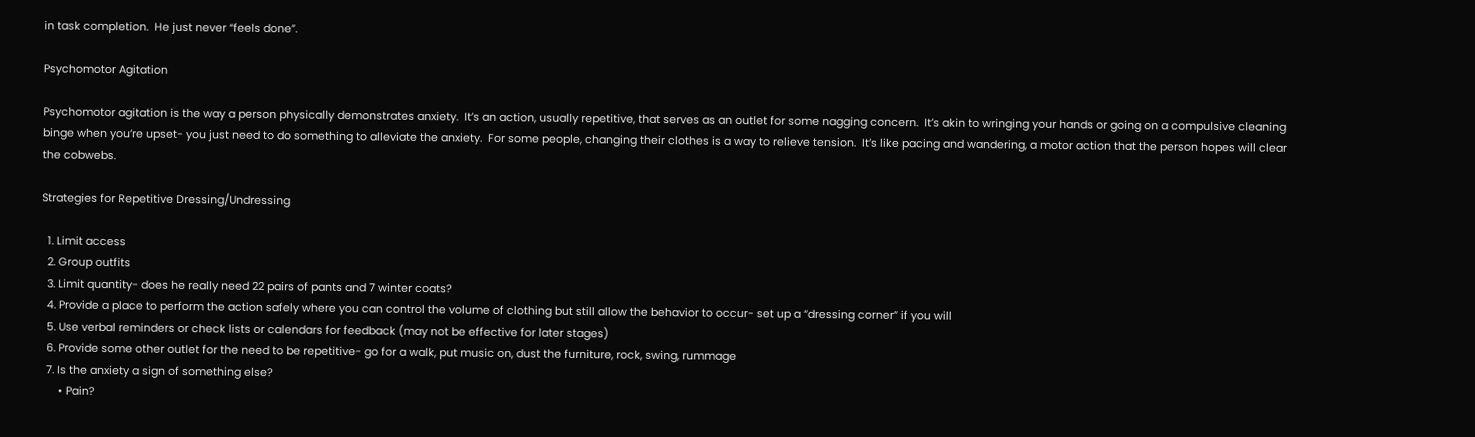in task completion.  He just never “feels done”.

Psychomotor Agitation

Psychomotor agitation is the way a person physically demonstrates anxiety.  It’s an action, usually repetitive, that serves as an outlet for some nagging concern.  It’s akin to wringing your hands or going on a compulsive cleaning binge when you’re upset- you just need to do something to alleviate the anxiety.  For some people, changing their clothes is a way to relieve tension.  It’s like pacing and wandering, a motor action that the person hopes will clear the cobwebs.

Strategies for Repetitive Dressing/Undressing

  1. Limit access
  2. Group outfits
  3. Limit quantity- does he really need 22 pairs of pants and 7 winter coats?
  4. Provide a place to perform the action safely where you can control the volume of clothing but still allow the behavior to occur- set up a “dressing corner” if you will
  5. Use verbal reminders or check lists or calendars for feedback (may not be effective for later stages)
  6. Provide some other outlet for the need to be repetitive- go for a walk, put music on, dust the furniture, rock, swing, rummage
  7. Is the anxiety a sign of something else?
      • Pain?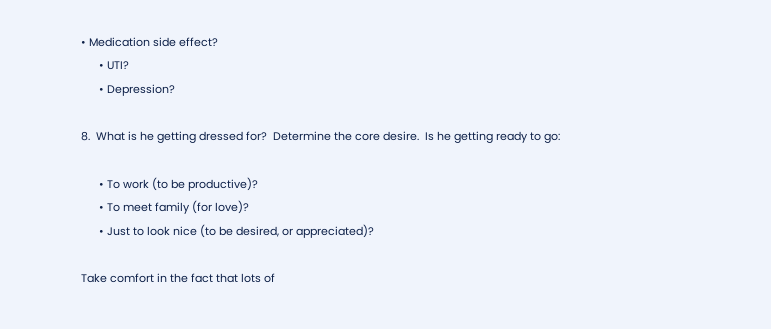• Medication side effect?
      • UTI?
      • Depression?

8.  What is he getting dressed for?  Determine the core desire.  Is he getting ready to go:

      • To work (to be productive)?
      • To meet family (for love)?
      • Just to look nice (to be desired, or appreciated)?

Take comfort in the fact that lots of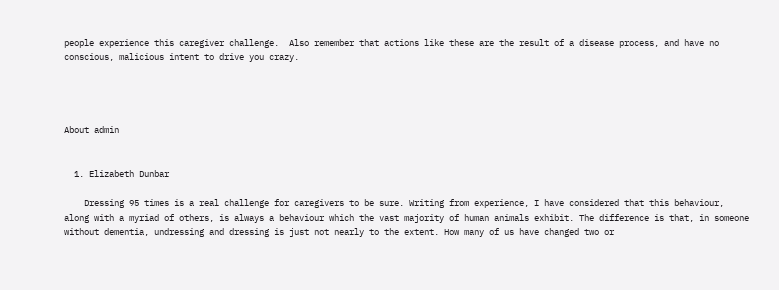people experience this caregiver challenge.  Also remember that actions like these are the result of a disease process, and have no conscious, malicious intent to drive you crazy.




About admin


  1. Elizabeth Dunbar

    Dressing 95 times is a real challenge for caregivers to be sure. Writing from experience, I have considered that this behaviour, along with a myriad of others, is always a behaviour which the vast majority of human animals exhibit. The difference is that, in someone without dementia, undressing and dressing is just not nearly to the extent. How many of us have changed two or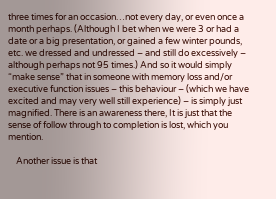three times for an occasion…not every day, or even once a month perhaps. (Although I bet when we were 3 or had a date or a big presentation, or gained a few winter pounds, etc. we dressed and undressed – and still do excessively – although perhaps not 95 times.) And so it would simply “make sense” that in someone with memory loss and/or executive function issues – this behaviour – (which we have excited and may very well still experience) – is simply just magnified. There is an awareness there, It is just that the sense of follow through to completion is lost, which you mention.

    Another issue is that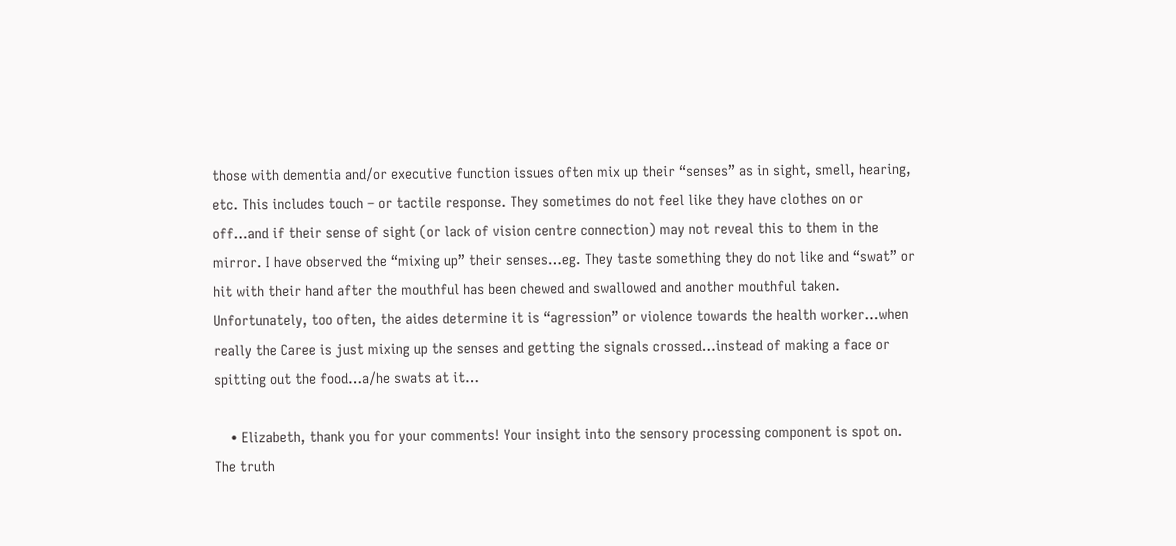those with dementia and/or executive function issues often mix up their “senses” as in sight, smell, hearing, etc. This includes touch – or tactile response. They sometimes do not feel like they have clothes on or off…and if their sense of sight (or lack of vision centre connection) may not reveal this to them in the mirror. I have observed the “mixing up” their senses…eg. They taste something they do not like and “swat” or hit with their hand after the mouthful has been chewed and swallowed and another mouthful taken. Unfortunately, too often, the aides determine it is “agression” or violence towards the health worker…when really the Caree is just mixing up the senses and getting the signals crossed…instead of making a face or spitting out the food…a/he swats at it…

    • Elizabeth, thank you for your comments! Your insight into the sensory processing component is spot on. The truth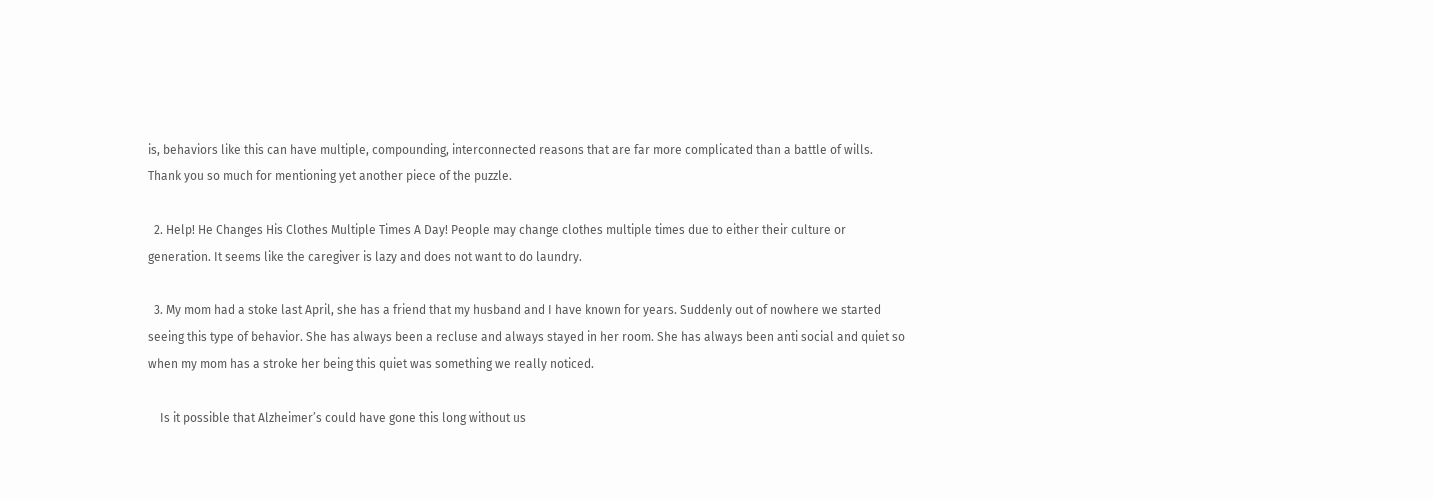is, behaviors like this can have multiple, compounding, interconnected reasons that are far more complicated than a battle of wills. Thank you so much for mentioning yet another piece of the puzzle.

  2. Help! He Changes His Clothes Multiple Times A Day! People may change clothes multiple times due to either their culture or generation. It seems like the caregiver is lazy and does not want to do laundry.

  3. My mom had a stoke last April, she has a friend that my husband and I have known for years. Suddenly out of nowhere we started seeing this type of behavior. She has always been a recluse and always stayed in her room. She has always been anti social and quiet so when my mom has a stroke her being this quiet was something we really noticed.

    Is it possible that Alzheimer’s could have gone this long without us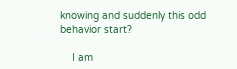knowing and suddenly this odd behavior start?

    I am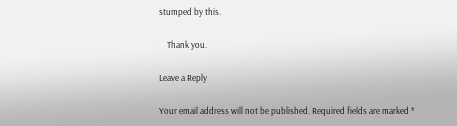stumped by this.

    Thank you.

Leave a Reply

Your email address will not be published. Required fields are marked *